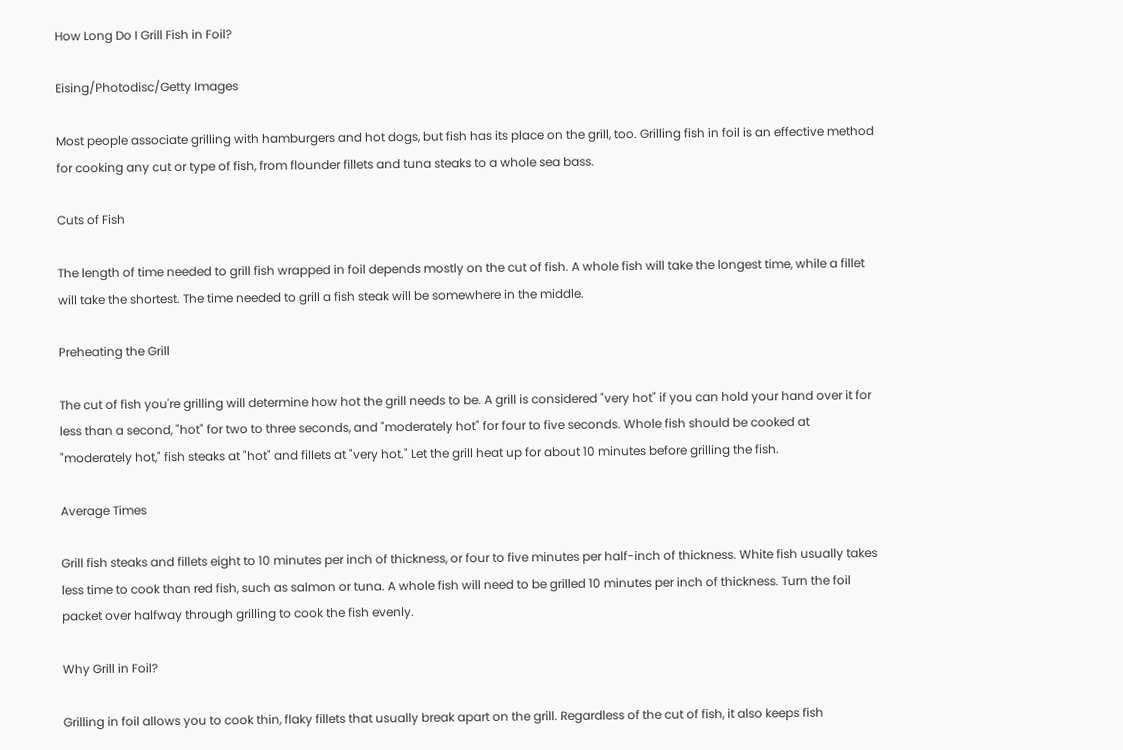How Long Do I Grill Fish in Foil?

Eising/Photodisc/Getty Images

Most people associate grilling with hamburgers and hot dogs, but fish has its place on the grill, too. Grilling fish in foil is an effective method for cooking any cut or type of fish, from flounder fillets and tuna steaks to a whole sea bass.

Cuts of Fish

The length of time needed to grill fish wrapped in foil depends mostly on the cut of fish. A whole fish will take the longest time, while a fillet will take the shortest. The time needed to grill a fish steak will be somewhere in the middle.

Preheating the Grill

The cut of fish you're grilling will determine how hot the grill needs to be. A grill is considered "very hot" if you can hold your hand over it for less than a second, "hot" for two to three seconds, and "moderately hot" for four to five seconds. Whole fish should be cooked at "moderately hot," fish steaks at "hot" and fillets at "very hot." Let the grill heat up for about 10 minutes before grilling the fish.

Average Times

Grill fish steaks and fillets eight to 10 minutes per inch of thickness, or four to five minutes per half-inch of thickness. White fish usually takes less time to cook than red fish, such as salmon or tuna. A whole fish will need to be grilled 10 minutes per inch of thickness. Turn the foil packet over halfway through grilling to cook the fish evenly.

Why Grill in Foil?

Grilling in foil allows you to cook thin, flaky fillets that usually break apart on the grill. Regardless of the cut of fish, it also keeps fish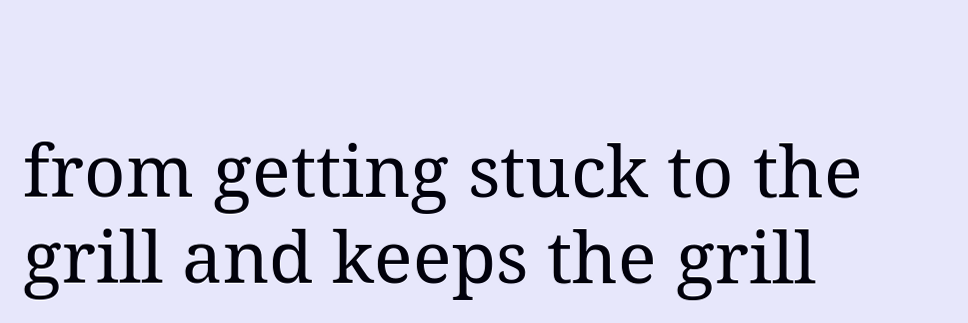from getting stuck to the grill and keeps the grill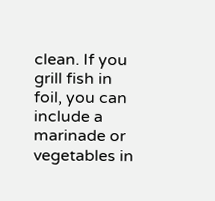clean. If you grill fish in foil, you can include a marinade or vegetables in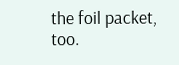the foil packet, too.